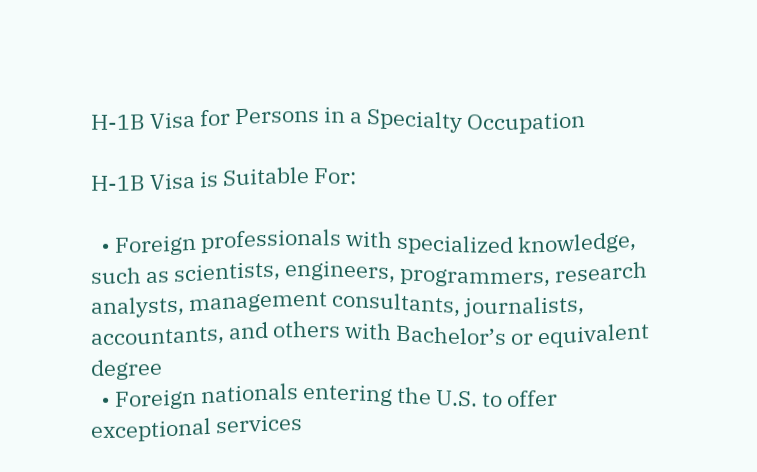H-1B Visa for Persons in a Specialty Occupation

H-1B Visa is Suitable For:

  • Foreign professionals with specialized knowledge, such as scientists, engineers, programmers, research analysts, management consultants, journalists, accountants, and others with Bachelor’s or equivalent degree
  • Foreign nationals entering the U.S. to offer exceptional services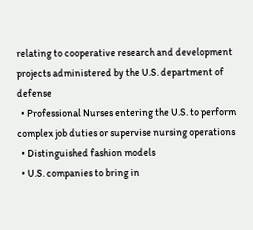relating to cooperative research and development projects administered by the U.S. department of defense
  • Professional Nurses entering the U.S. to perform complex job duties or supervise nursing operations
  • Distinguished fashion models
  • U.S. companies to bring in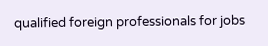qualified foreign professionals for jobs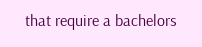that require a bachelors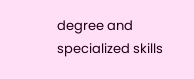degree and specialized skills